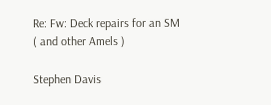Re: Fw: Deck repairs for an SM ( and other Amels )

Stephen Davis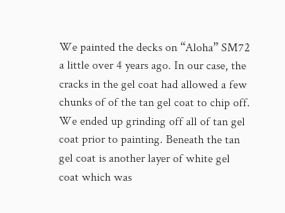We painted the decks on “Aloha” SM72 a little over 4 years ago. In our case, the cracks in the gel coat had allowed a few chunks of of the tan gel coat to chip off. We ended up grinding off all of tan gel coat prior to painting. Beneath the tan gel coat is another layer of white gel coat which was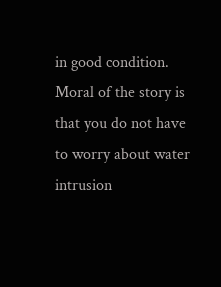in good condition. Moral of the story is that you do not have to worry about water intrusion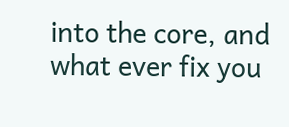into the core, and what ever fix you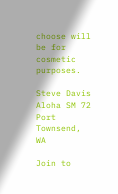choose will be for cosmetic purposes.

Steve Davis
Aloha SM 72
Port Townsend, WA

Join to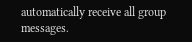automatically receive all group messages.